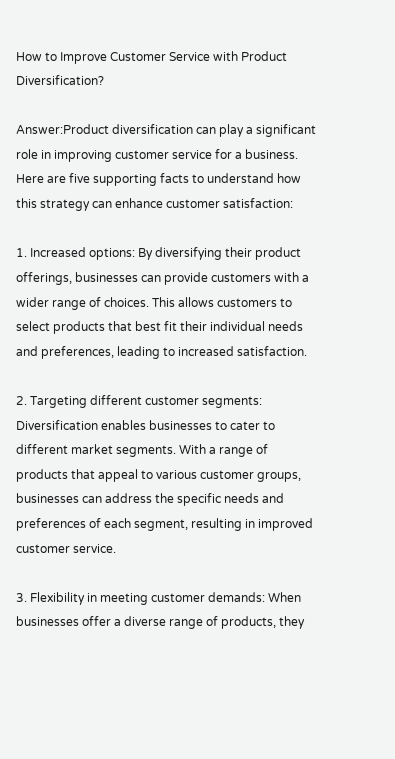How to Improve Customer Service with Product Diversification?

Answer:Product diversification can play a significant role in improving customer service for a business. Here are five supporting facts to understand how this strategy can enhance customer satisfaction:

1. Increased options: By diversifying their product offerings, businesses can provide customers with a wider range of choices. This allows customers to select products that best fit their individual needs and preferences, leading to increased satisfaction.

2. Targeting different customer segments: Diversification enables businesses to cater to different market segments. With a range of products that appeal to various customer groups, businesses can address the specific needs and preferences of each segment, resulting in improved customer service.

3. Flexibility in meeting customer demands: When businesses offer a diverse range of products, they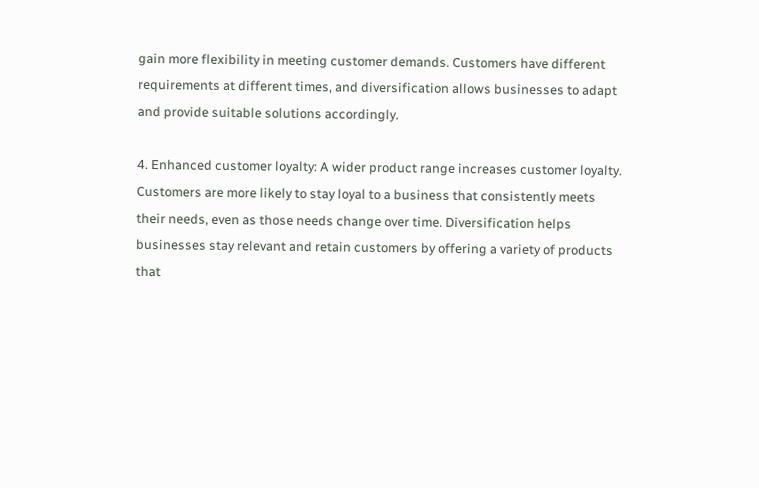gain more flexibility in meeting customer demands. Customers have different requirements at different times, and diversification allows businesses to adapt and provide suitable solutions accordingly.

4. Enhanced customer loyalty: A wider product range increases customer loyalty. Customers are more likely to stay loyal to a business that consistently meets their needs, even as those needs change over time. Diversification helps businesses stay relevant and retain customers by offering a variety of products that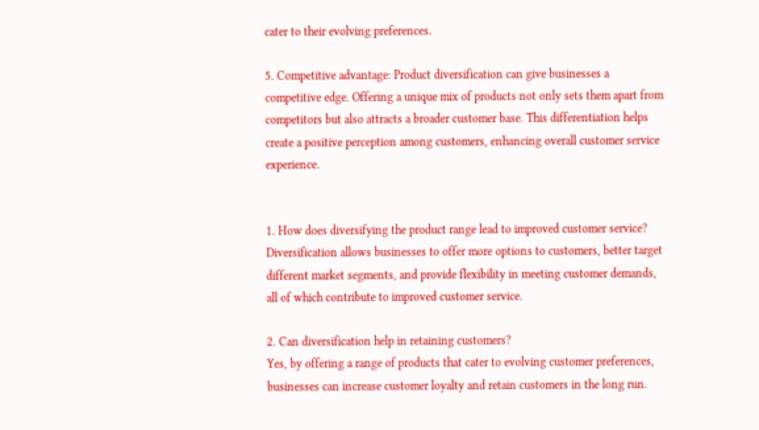cater to their evolving preferences.

5. Competitive advantage: Product diversification can give businesses a competitive edge. Offering a unique mix of products not only sets them apart from competitors but also attracts a broader customer base. This differentiation helps create a positive perception among customers, enhancing overall customer service experience.


1. How does diversifying the product range lead to improved customer service?
Diversification allows businesses to offer more options to customers, better target different market segments, and provide flexibility in meeting customer demands, all of which contribute to improved customer service.

2. Can diversification help in retaining customers?
Yes, by offering a range of products that cater to evolving customer preferences, businesses can increase customer loyalty and retain customers in the long run.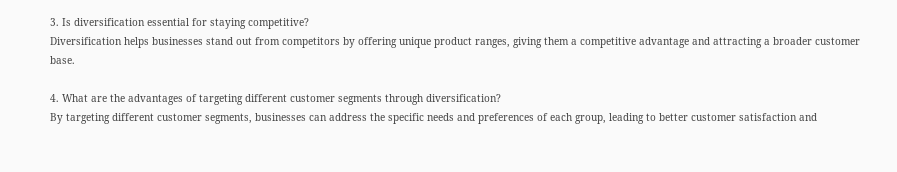3. Is diversification essential for staying competitive?
Diversification helps businesses stand out from competitors by offering unique product ranges, giving them a competitive advantage and attracting a broader customer base.

4. What are the advantages of targeting different customer segments through diversification?
By targeting different customer segments, businesses can address the specific needs and preferences of each group, leading to better customer satisfaction and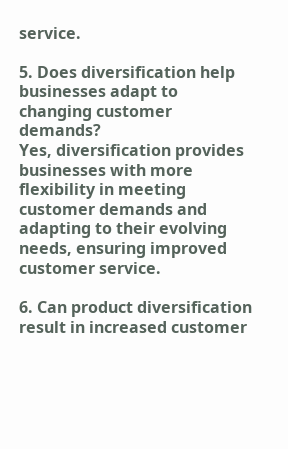service.

5. Does diversification help businesses adapt to changing customer demands?
Yes, diversification provides businesses with more flexibility in meeting customer demands and adapting to their evolving needs, ensuring improved customer service.

6. Can product diversification result in increased customer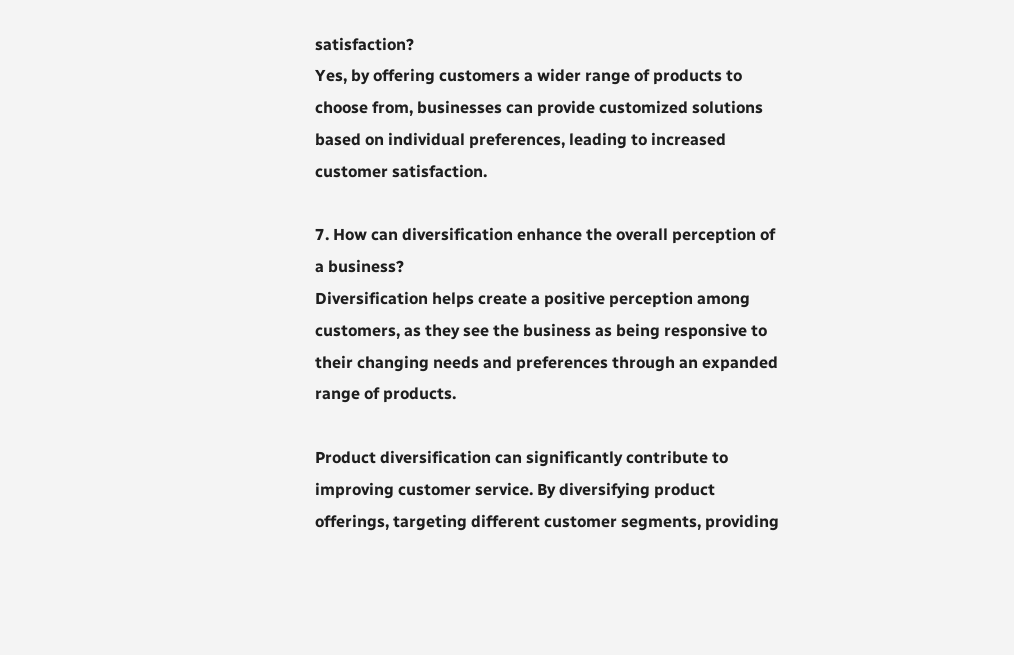satisfaction?
Yes, by offering customers a wider range of products to choose from, businesses can provide customized solutions based on individual preferences, leading to increased customer satisfaction.

7. How can diversification enhance the overall perception of a business?
Diversification helps create a positive perception among customers, as they see the business as being responsive to their changing needs and preferences through an expanded range of products.

Product diversification can significantly contribute to improving customer service. By diversifying product offerings, targeting different customer segments, providing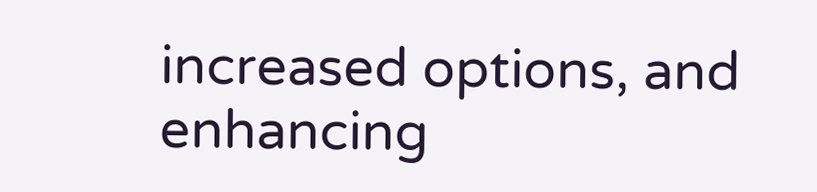increased options, and enhancing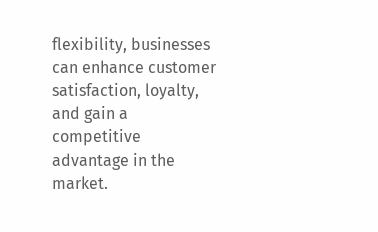flexibility, businesses can enhance customer satisfaction, loyalty, and gain a competitive advantage in the market.